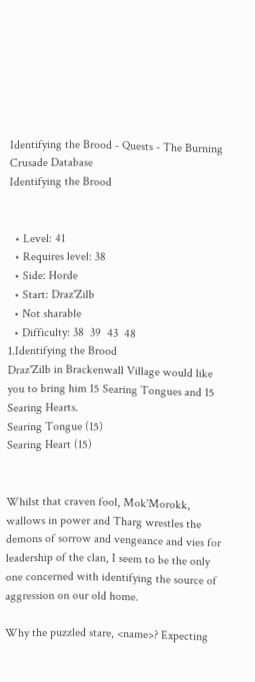Identifying the Brood - Quests - The Burning Crusade Database
Identifying the Brood


  • Level: 41
  • Requires level: 38
  • Side: Horde
  • Start: Draz'Zilb
  • Not sharable
  • Difficulty: 38  39  43  48
1.Identifying the Brood
Draz'Zilb in Brackenwall Village would like you to bring him 15 Searing Tongues and 15 Searing Hearts.
Searing Tongue (15)
Searing Heart (15)


Whilst that craven fool, Mok'Morokk, wallows in power and Tharg wrestles the demons of sorrow and vengeance and vies for leadership of the clan, I seem to be the only one concerned with identifying the source of aggression on our old home.

Why the puzzled stare, <name>? Expecting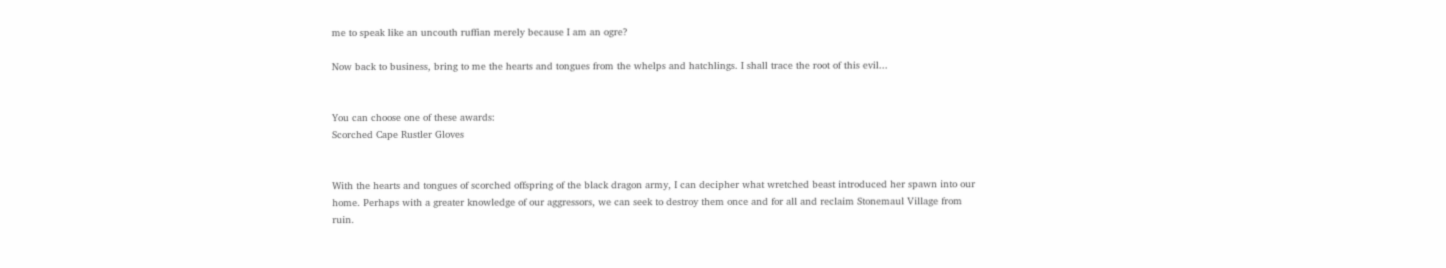me to speak like an uncouth ruffian merely because I am an ogre?

Now back to business, bring to me the hearts and tongues from the whelps and hatchlings. I shall trace the root of this evil...


You can choose one of these awards:
Scorched Cape Rustler Gloves


With the hearts and tongues of scorched offspring of the black dragon army, I can decipher what wretched beast introduced her spawn into our home. Perhaps with a greater knowledge of our aggressors, we can seek to destroy them once and for all and reclaim Stonemaul Village from ruin.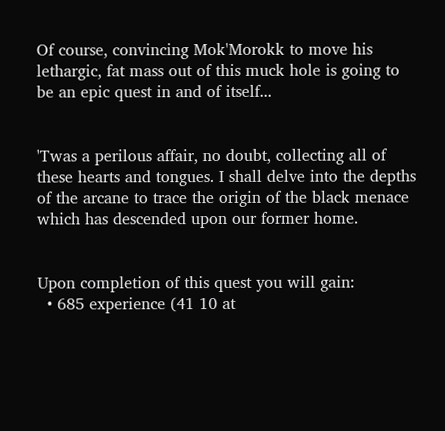Of course, convincing Mok'Morokk to move his lethargic, fat mass out of this muck hole is going to be an epic quest in and of itself...


'Twas a perilous affair, no doubt, collecting all of these hearts and tongues. I shall delve into the depths of the arcane to trace the origin of the black menace which has descended upon our former home.


Upon completion of this quest you will gain:
  • 685 experience (41 10 at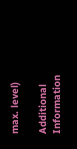max. level)

Additional Information